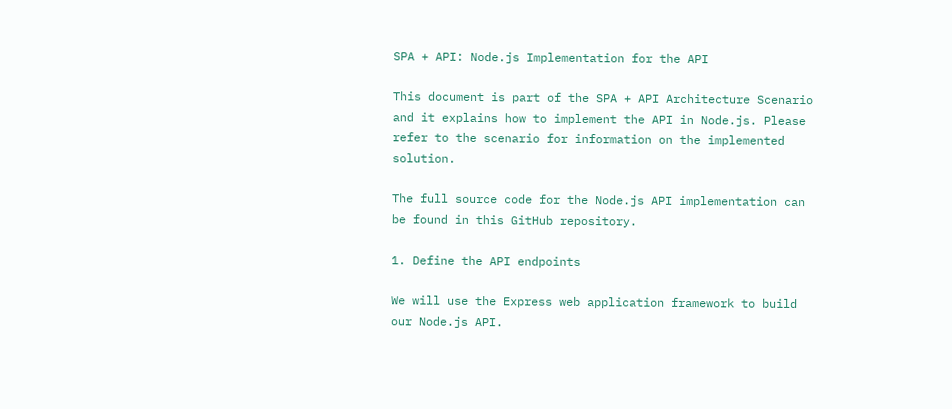SPA + API: Node.js Implementation for the API

This document is part of the SPA + API Architecture Scenario and it explains how to implement the API in Node.js. Please refer to the scenario for information on the implemented solution.

The full source code for the Node.js API implementation can be found in this GitHub repository.

1. Define the API endpoints

We will use the Express web application framework to build our Node.js API.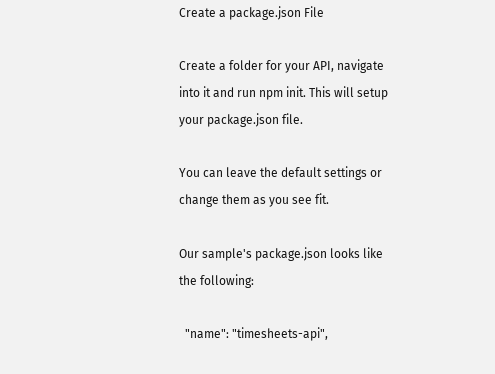Create a package.json File

Create a folder for your API, navigate into it and run npm init. This will setup your package.json file.

You can leave the default settings or change them as you see fit.

Our sample's package.json looks like the following:

  "name": "timesheets-api",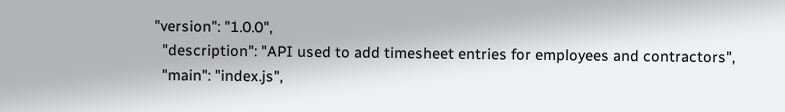"version": "1.0.0",
  "description": "API used to add timesheet entries for employees and contractors",
  "main": "index.js",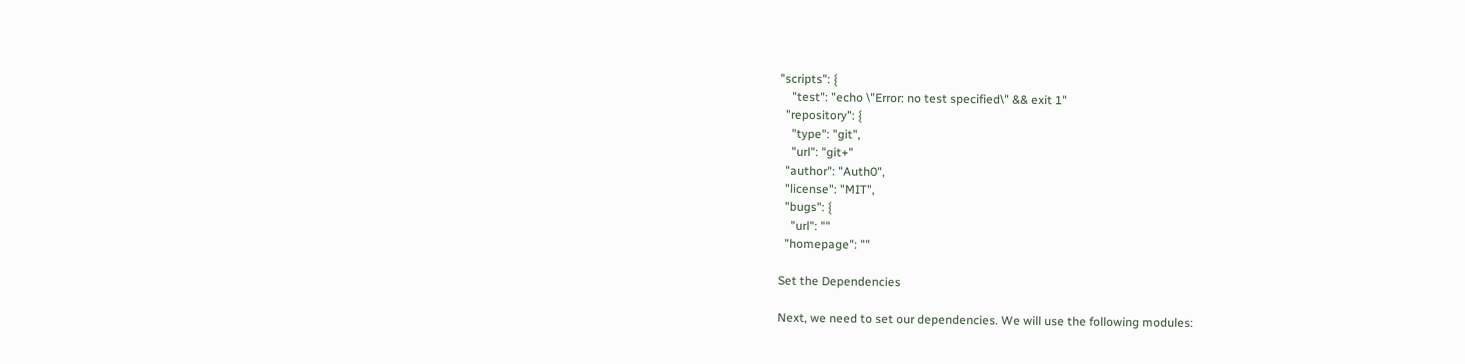"scripts": {
    "test": "echo \"Error: no test specified\" && exit 1"
  "repository": {
    "type": "git",
    "url": "git+"
  "author": "Auth0",
  "license": "MIT",
  "bugs": {
    "url": ""
  "homepage": ""

Set the Dependencies

Next, we need to set our dependencies. We will use the following modules: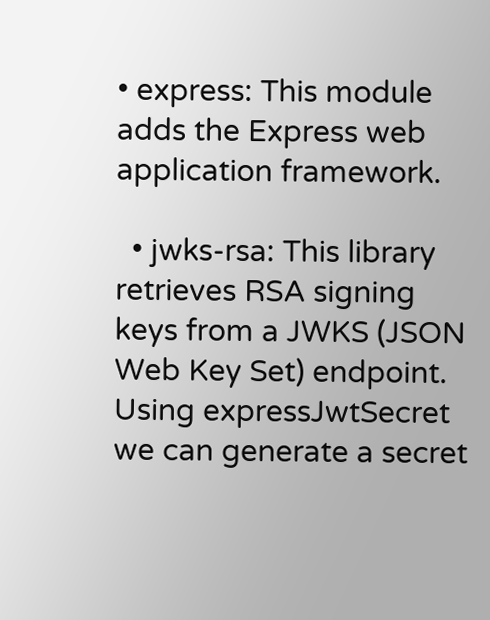• express: This module adds the Express web application framework.

  • jwks-rsa: This library retrieves RSA signing keys from a JWKS (JSON Web Key Set) endpoint. Using expressJwtSecret we can generate a secret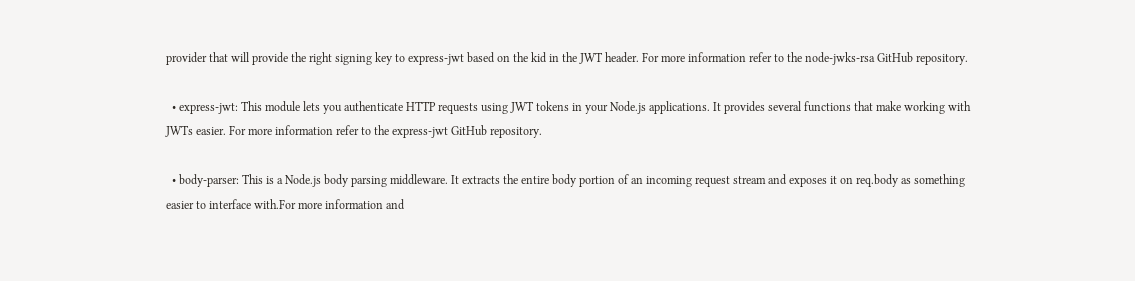provider that will provide the right signing key to express-jwt based on the kid in the JWT header. For more information refer to the node-jwks-rsa GitHub repository.

  • express-jwt: This module lets you authenticate HTTP requests using JWT tokens in your Node.js applications. It provides several functions that make working with JWTs easier. For more information refer to the express-jwt GitHub repository.

  • body-parser: This is a Node.js body parsing middleware. It extracts the entire body portion of an incoming request stream and exposes it on req.body as something easier to interface with.For more information and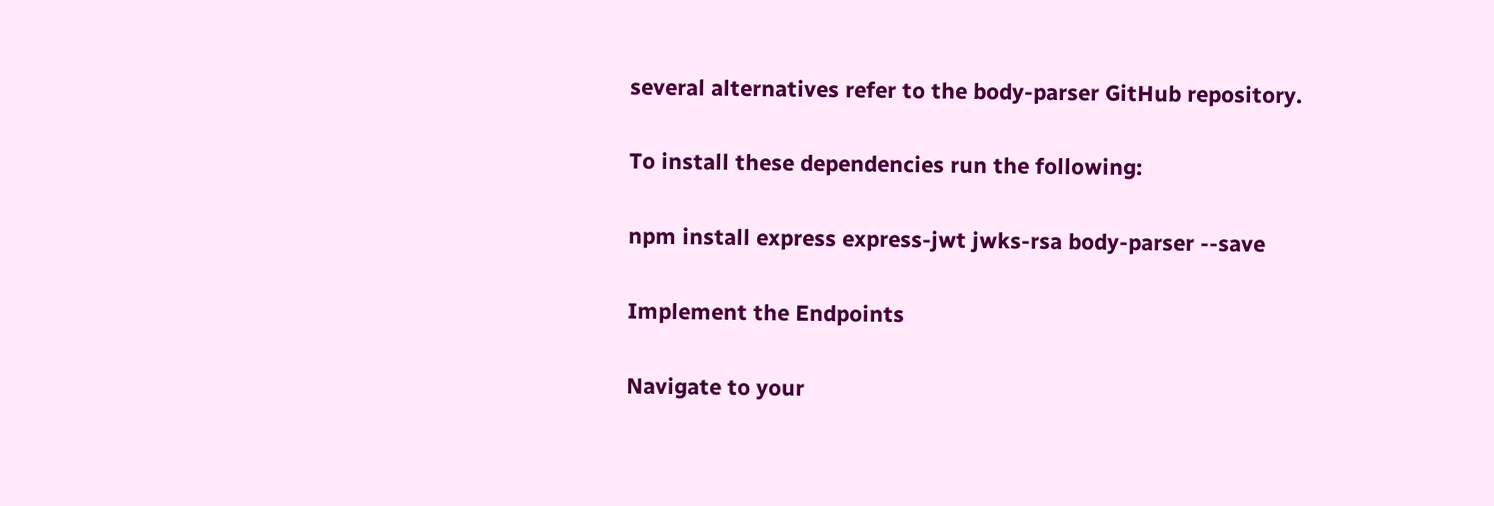several alternatives refer to the body-parser GitHub repository.

To install these dependencies run the following:

npm install express express-jwt jwks-rsa body-parser --save

Implement the Endpoints

Navigate to your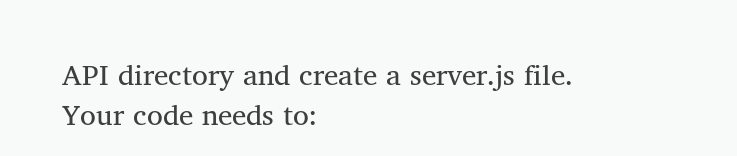API directory and create a server.js file. Your code needs to: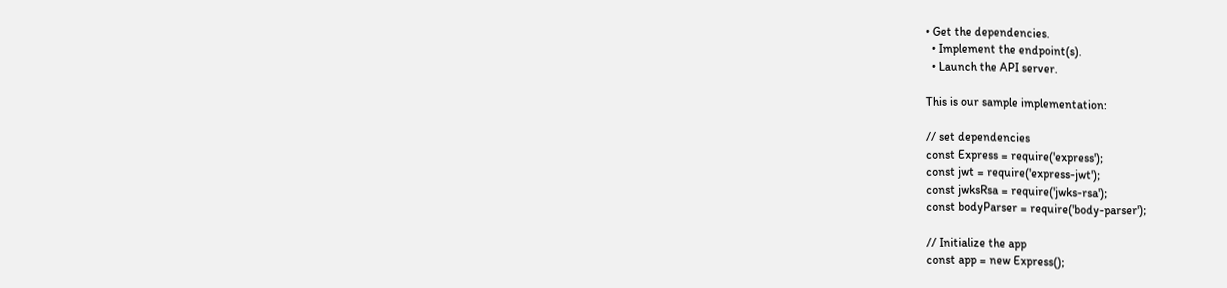• Get the dependencies.
  • Implement the endpoint(s).
  • Launch the API server.

This is our sample implementation:

// set dependencies
const Express = require('express');
const jwt = require('express-jwt');
const jwksRsa = require('jwks-rsa');
const bodyParser = require('body-parser');

// Initialize the app
const app = new Express();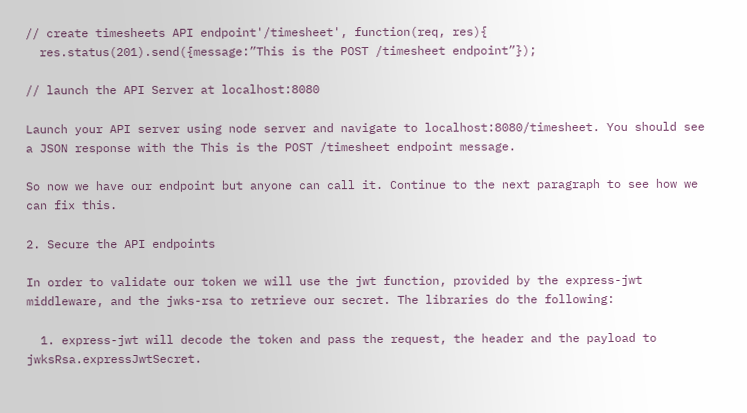// create timesheets API endpoint'/timesheet', function(req, res){
  res.status(201).send({message:”This is the POST /timesheet endpoint”});

// launch the API Server at localhost:8080

Launch your API server using node server and navigate to localhost:8080/timesheet. You should see a JSON response with the This is the POST /timesheet endpoint message.

So now we have our endpoint but anyone can call it. Continue to the next paragraph to see how we can fix this.

2. Secure the API endpoints

In order to validate our token we will use the jwt function, provided by the express-jwt middleware, and the jwks-rsa to retrieve our secret. The libraries do the following:

  1. express-jwt will decode the token and pass the request, the header and the payload to jwksRsa.expressJwtSecret.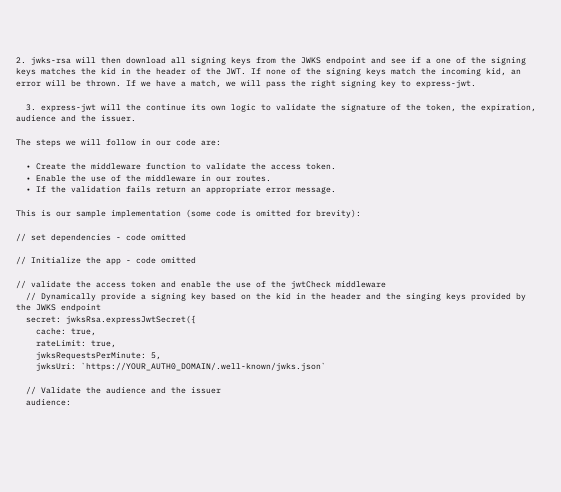2. jwks-rsa will then download all signing keys from the JWKS endpoint and see if a one of the signing keys matches the kid in the header of the JWT. If none of the signing keys match the incoming kid, an error will be thrown. If we have a match, we will pass the right signing key to express-jwt.

  3. express-jwt will the continue its own logic to validate the signature of the token, the expiration, audience and the issuer.

The steps we will follow in our code are:

  • Create the middleware function to validate the access token.
  • Enable the use of the middleware in our routes.
  • If the validation fails return an appropriate error message.

This is our sample implementation (some code is omitted for brevity):

// set dependencies - code omitted

// Initialize the app - code omitted

// validate the access token and enable the use of the jwtCheck middleware
  // Dynamically provide a signing key based on the kid in the header and the singing keys provided by the JWKS endpoint
  secret: jwksRsa.expressJwtSecret({
    cache: true,
    rateLimit: true,
    jwksRequestsPerMinute: 5,
    jwksUri: `https://YOUR_AUTH0_DOMAIN/.well-known/jwks.json`

  // Validate the audience and the issuer
  audience: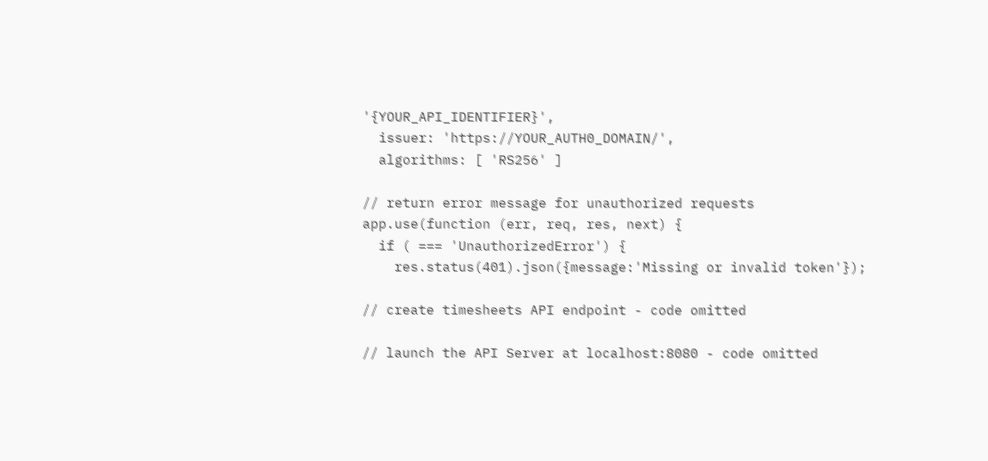'{YOUR_API_IDENTIFIER}',
  issuer: 'https://YOUR_AUTH0_DOMAIN/',
  algorithms: [ 'RS256' ]

// return error message for unauthorized requests
app.use(function (err, req, res, next) {
  if ( === 'UnauthorizedError') {
    res.status(401).json({message:'Missing or invalid token'});

// create timesheets API endpoint - code omitted

// launch the API Server at localhost:8080 - code omitted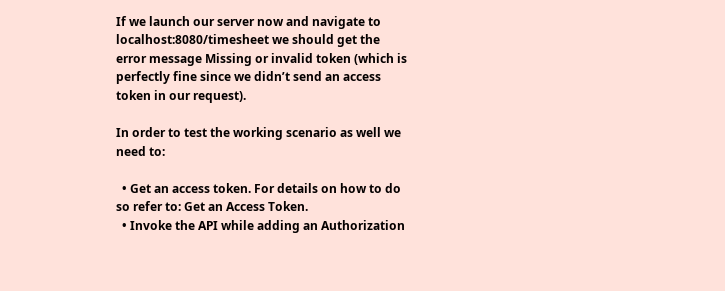If we launch our server now and navigate to localhost:8080/timesheet we should get the error message Missing or invalid token (which is perfectly fine since we didn’t send an access token in our request).

In order to test the working scenario as well we need to:

  • Get an access token. For details on how to do so refer to: Get an Access Token.
  • Invoke the API while adding an Authorization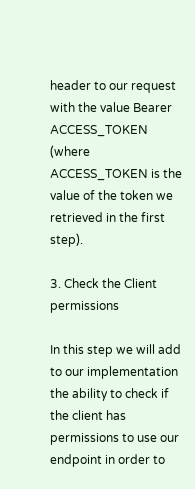header to our request with the value Bearer ACCESS_TOKEN (where ACCESS_TOKEN is the value of the token we retrieved in the first step).

3. Check the Client permissions

In this step we will add to our implementation the ability to check if the client has permissions to use our endpoint in order to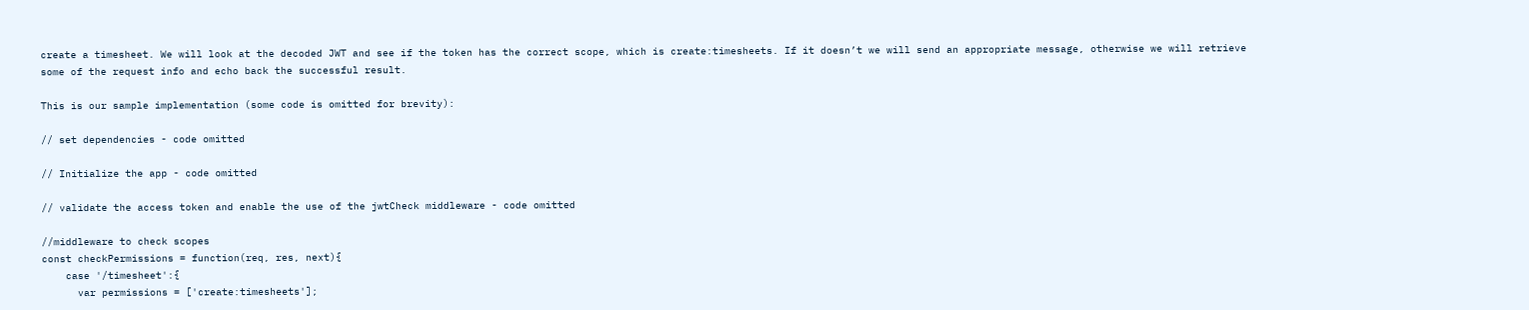create a timesheet. We will look at the decoded JWT and see if the token has the correct scope, which is create:timesheets. If it doesn’t we will send an appropriate message, otherwise we will retrieve some of the request info and echo back the successful result.

This is our sample implementation (some code is omitted for brevity):

// set dependencies - code omitted

// Initialize the app - code omitted

// validate the access token and enable the use of the jwtCheck middleware - code omitted

//middleware to check scopes
const checkPermissions = function(req, res, next){
    case '/timesheet':{
      var permissions = ['create:timesheets'];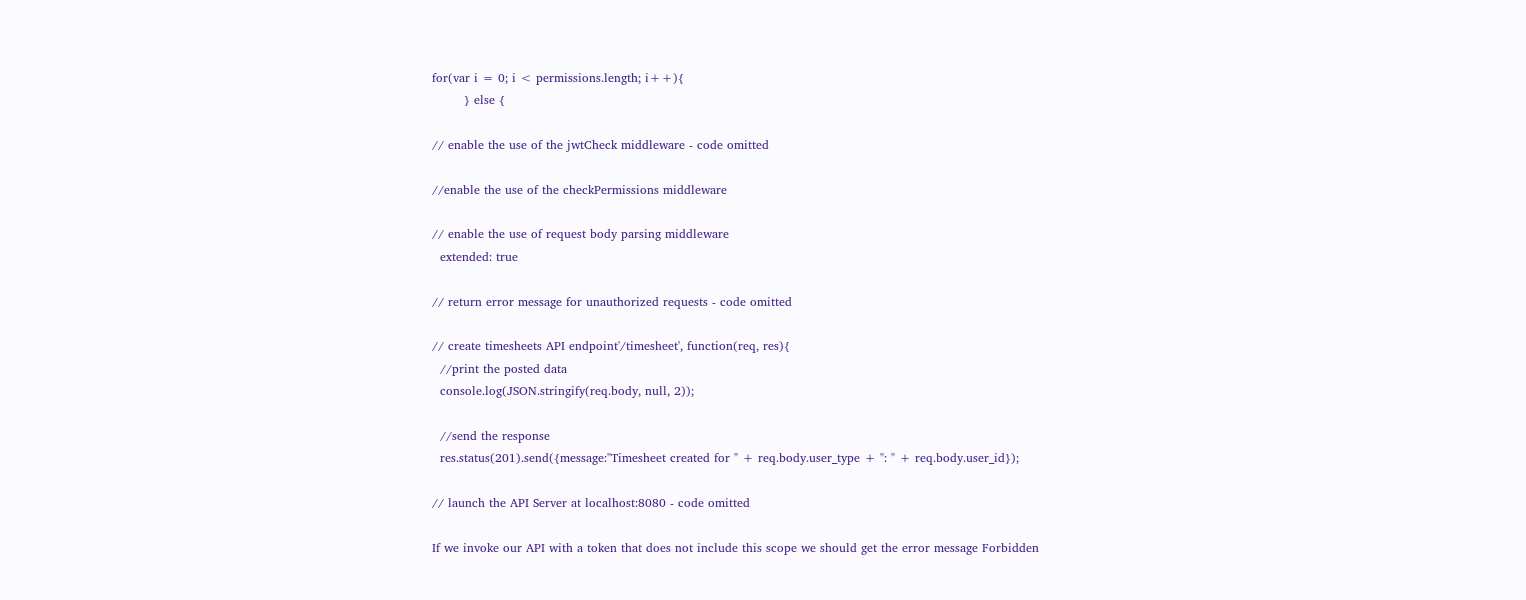for(var i = 0; i < permissions.length; i++){
        } else {

// enable the use of the jwtCheck middleware - code omitted

//enable the use of the checkPermissions middleware

// enable the use of request body parsing middleware
  extended: true

// return error message for unauthorized requests - code omitted

// create timesheets API endpoint'/timesheet', function(req, res){
  //print the posted data
  console.log(JSON.stringify(req.body, null, 2));

  //send the response
  res.status(201).send({message:"Timesheet created for " + req.body.user_type + ": " + req.body.user_id});

// launch the API Server at localhost:8080 - code omitted

If we invoke our API with a token that does not include this scope we should get the error message Forbidden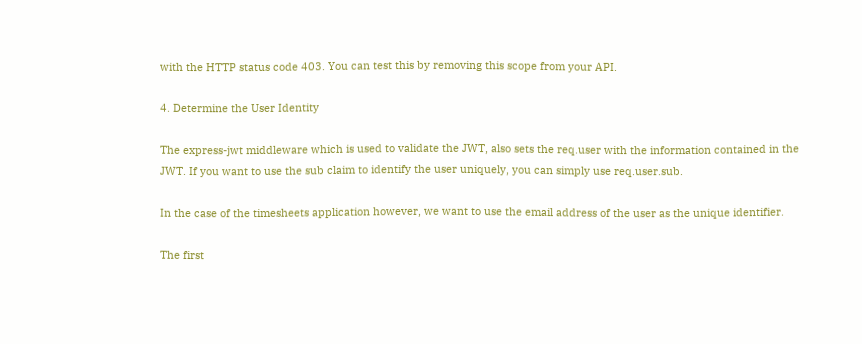with the HTTP status code 403. You can test this by removing this scope from your API.

4. Determine the User Identity

The express-jwt middleware which is used to validate the JWT, also sets the req.user with the information contained in the JWT. If you want to use the sub claim to identify the user uniquely, you can simply use req.user.sub.

In the case of the timesheets application however, we want to use the email address of the user as the unique identifier.

The first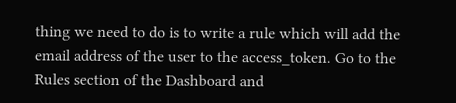thing we need to do is to write a rule which will add the email address of the user to the access_token. Go to the Rules section of the Dashboard and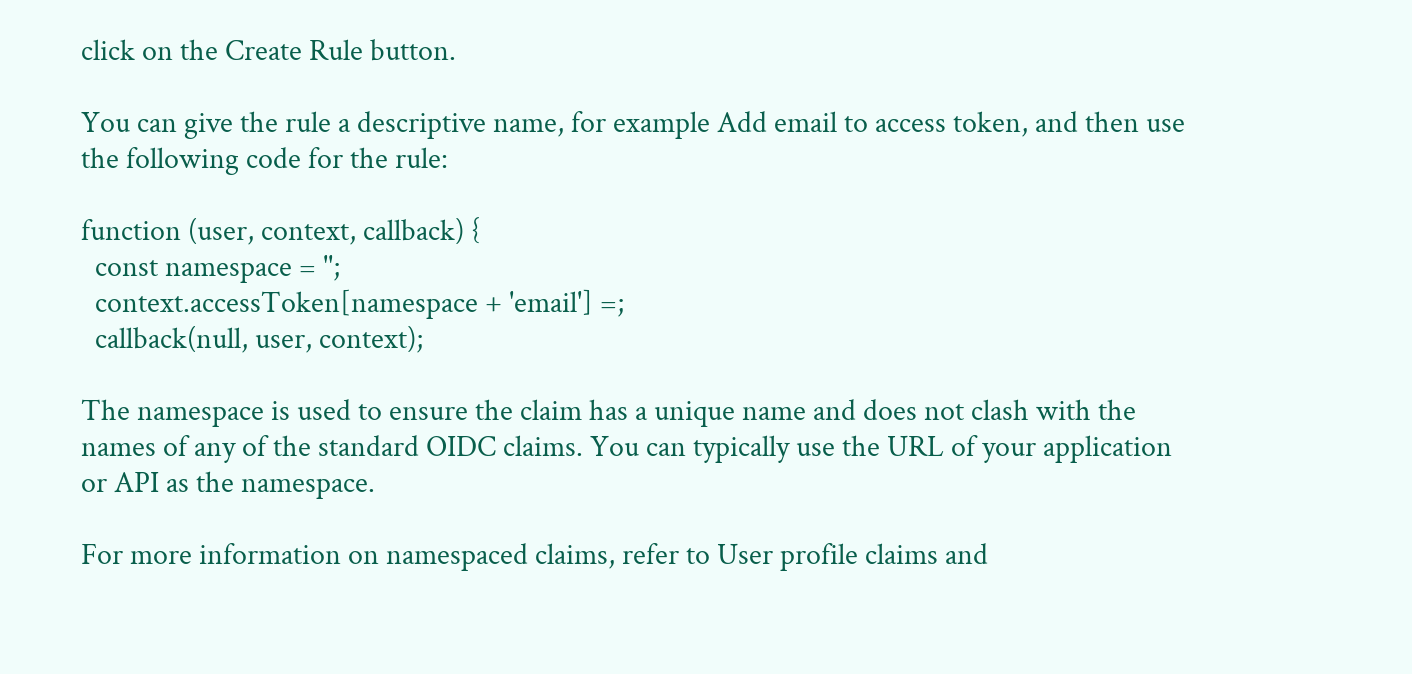click on the Create Rule button.

You can give the rule a descriptive name, for example Add email to access token, and then use the following code for the rule:

function (user, context, callback) {
  const namespace = '';
  context.accessToken[namespace + 'email'] =;
  callback(null, user, context);

The namespace is used to ensure the claim has a unique name and does not clash with the names of any of the standard OIDC claims. You can typically use the URL of your application or API as the namespace.

For more information on namespaced claims, refer to User profile claims and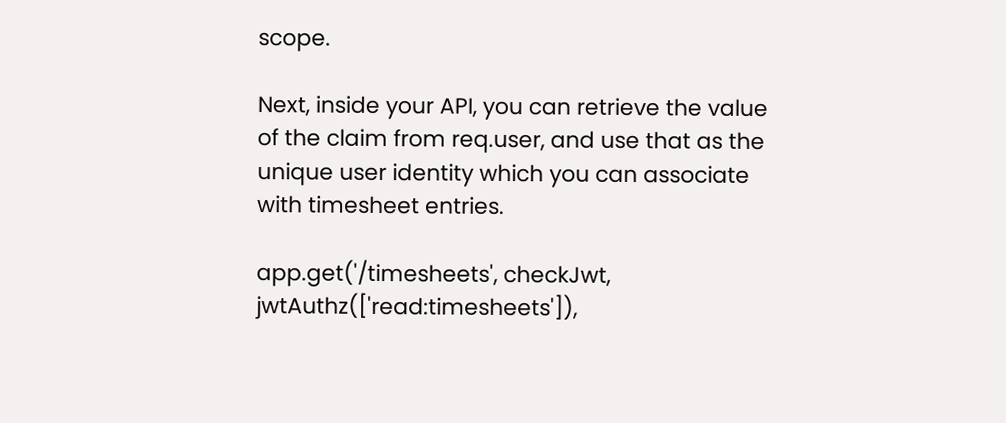scope.

Next, inside your API, you can retrieve the value of the claim from req.user, and use that as the unique user identity which you can associate with timesheet entries.

app.get('/timesheets', checkJwt, jwtAuthz(['read:timesheets']),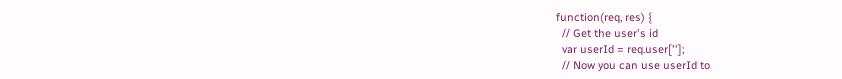function(req, res) {
  // Get the user's id
  var userId = req.user[''];
  // Now you can use userId to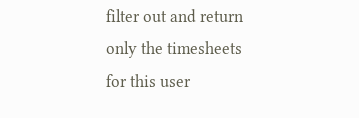filter out and return only the timesheets for this user